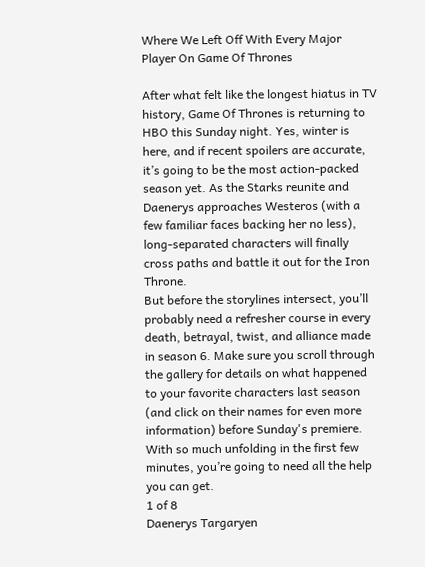Where We Left Off With Every Major Player On Game Of Thrones

After what felt like the longest hiatus in TV history, Game Of Thrones is returning to HBO this Sunday night. Yes, winter is here, and if recent spoilers are accurate, it’s going to be the most action-packed season yet. As the Starks reunite and Daenerys approaches Westeros (with a few familiar faces backing her no less), long-separated characters will finally cross paths and battle it out for the Iron Throne.
But before the storylines intersect, you’ll probably need a refresher course in every death, betrayal, twist, and alliance made in season 6. Make sure you scroll through the gallery for details on what happened to your favorite characters last season (and click on their names for even more information) before Sunday's premiere. With so much unfolding in the first few minutes, you’re going to need all the help you can get.
1 of 8
Daenerys Targaryen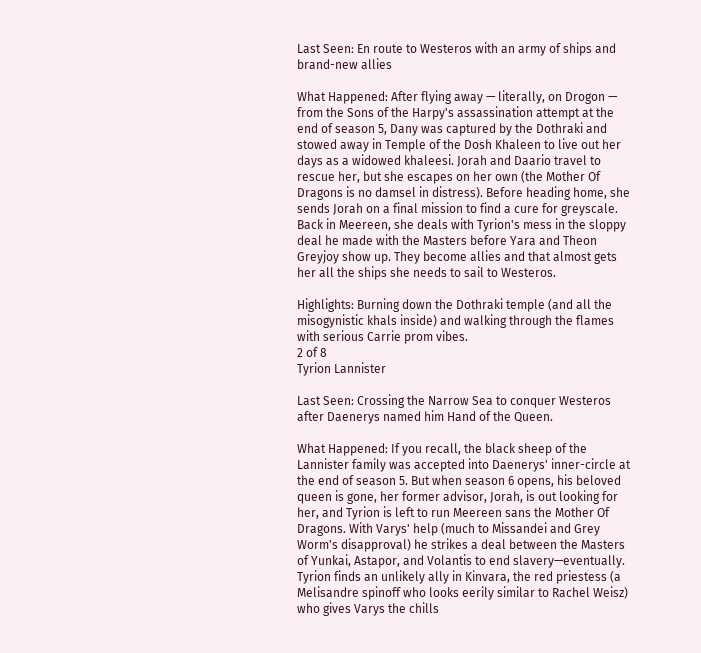Last Seen: En route to Westeros with an army of ships and brand-new allies

What Happened: After flying away — literally, on Drogon — from the Sons of the Harpy's assassination attempt at the end of season 5, Dany was captured by the Dothraki and stowed away in Temple of the Dosh Khaleen to live out her days as a widowed khaleesi. Jorah and Daario travel to rescue her, but she escapes on her own (the Mother Of Dragons is no damsel in distress). Before heading home, she sends Jorah on a final mission to find a cure for greyscale. Back in Meereen, she deals with Tyrion's mess in the sloppy deal he made with the Masters before Yara and Theon Greyjoy show up. They become allies and that almost gets her all the ships she needs to sail to Westeros.

Highlights: Burning down the Dothraki temple (and all the misogynistic khals inside) and walking through the flames with serious Carrie prom vibes.
2 of 8
Tyrion Lannister

Last Seen: Crossing the Narrow Sea to conquer Westeros after Daenerys named him Hand of the Queen.

What Happened: If you recall, the black sheep of the Lannister family was accepted into Daenerys' inner-circle at the end of season 5. But when season 6 opens, his beloved queen is gone, her former advisor, Jorah, is out looking for her, and Tyrion is left to run Meereen sans the Mother Of Dragons. With Varys' help (much to Missandei and Grey Worm's disapproval) he strikes a deal between the Masters of Yunkai, Astapor, and Volantis to end slavery—eventually. Tyrion finds an unlikely ally in Kinvara, the red priestess (a Melisandre spinoff who looks eerily similar to Rachel Weisz) who gives Varys the chills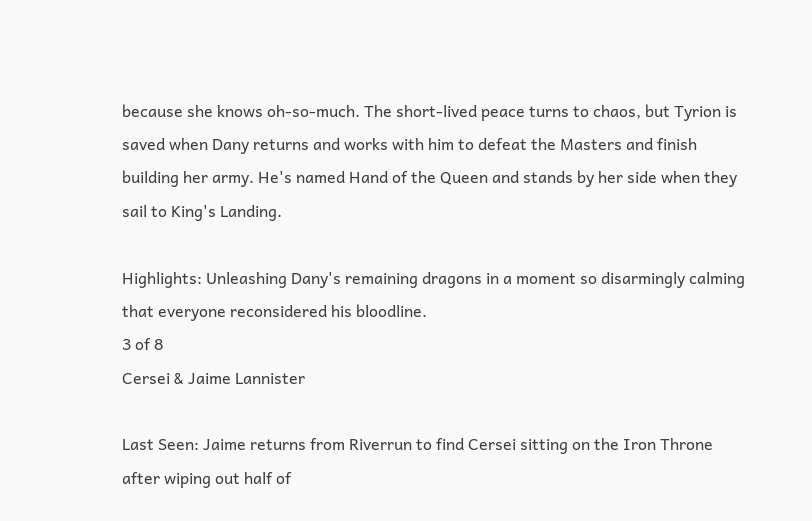because she knows oh-so-much. The short-lived peace turns to chaos, but Tyrion is saved when Dany returns and works with him to defeat the Masters and finish building her army. He's named Hand of the Queen and stands by her side when they sail to King's Landing.

Highlights: Unleashing Dany's remaining dragons in a moment so disarmingly calming that everyone reconsidered his bloodline.
3 of 8
Cersei & Jaime Lannister

Last Seen: Jaime returns from Riverrun to find Cersei sitting on the Iron Throne after wiping out half of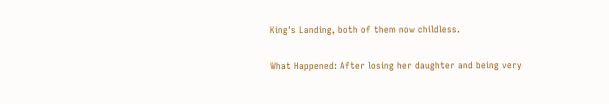King's Landing, both of them now childless.

What Happened: After losing her daughter and being very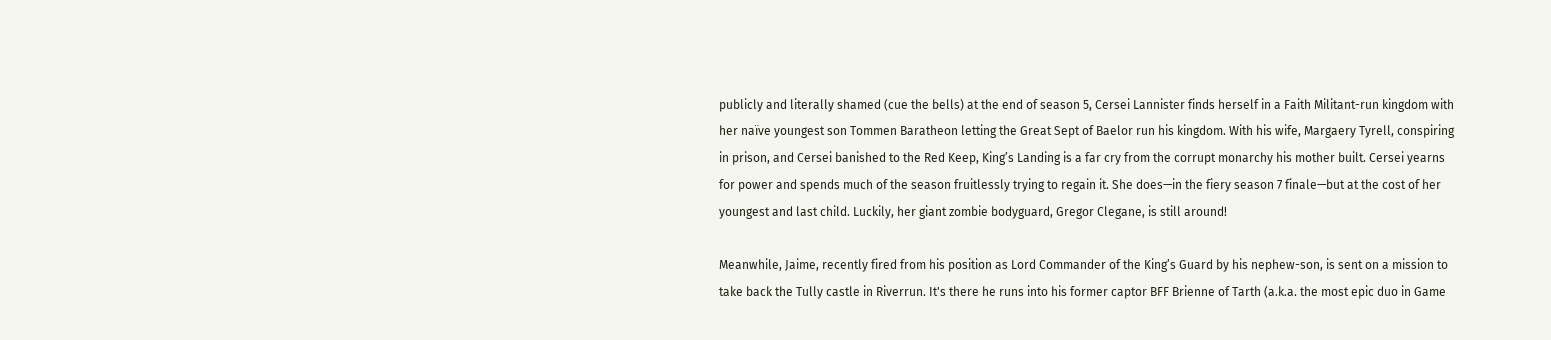publicly and literally shamed (cue the bells) at the end of season 5, Cersei Lannister finds herself in a Faith Militant-run kingdom with her naïve youngest son Tommen Baratheon letting the Great Sept of Baelor run his kingdom. With his wife, Margaery Tyrell, conspiring in prison, and Cersei banished to the Red Keep, King’s Landing is a far cry from the corrupt monarchy his mother built. Cersei yearns for power and spends much of the season fruitlessly trying to regain it. She does—in the fiery season 7 finale—but at the cost of her youngest and last child. Luckily, her giant zombie bodyguard, Gregor Clegane, is still around!

Meanwhile, Jaime, recently fired from his position as Lord Commander of the King’s Guard by his nephew-son, is sent on a mission to take back the Tully castle in Riverrun. It's there he runs into his former captor BFF Brienne of Tarth (a.k.a. the most epic duo in Game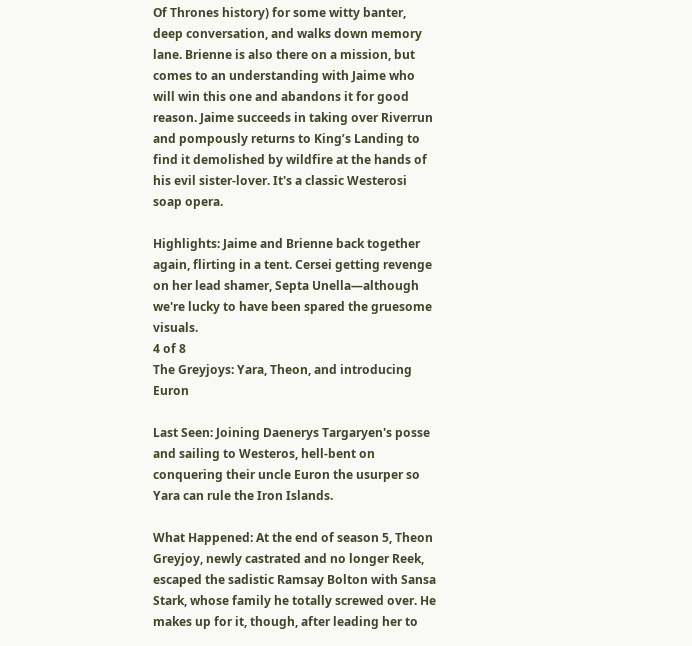Of Thrones history) for some witty banter, deep conversation, and walks down memory lane. Brienne is also there on a mission, but comes to an understanding with Jaime who will win this one and abandons it for good reason. Jaime succeeds in taking over Riverrun and pompously returns to King’s Landing to find it demolished by wildfire at the hands of his evil sister-lover. It's a classic Westerosi soap opera.

Highlights: Jaime and Brienne back together again, flirting in a tent. Cersei getting revenge on her lead shamer, Septa Unella—although we're lucky to have been spared the gruesome visuals.
4 of 8
The Greyjoys: Yara, Theon, and introducing Euron

Last Seen: Joining Daenerys Targaryen's posse and sailing to Westeros, hell-bent on conquering their uncle Euron the usurper so Yara can rule the Iron Islands.

What Happened: At the end of season 5, Theon Greyjoy, newly castrated and no longer Reek, escaped the sadistic Ramsay Bolton with Sansa Stark, whose family he totally screwed over. He makes up for it, though, after leading her to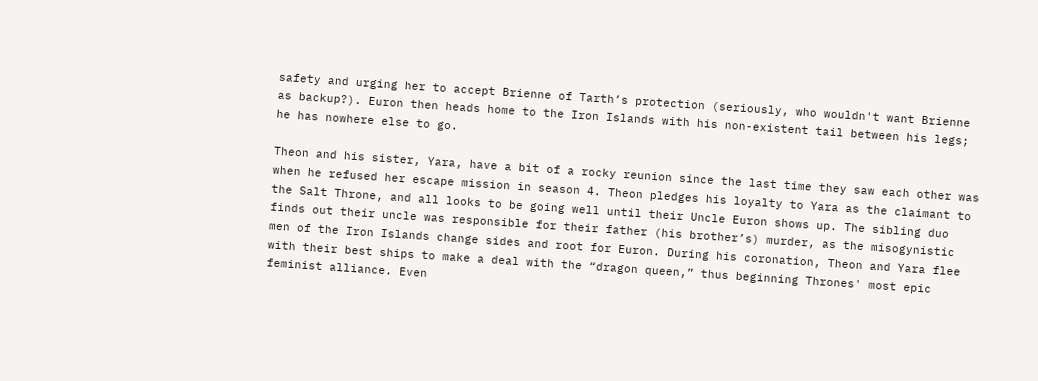safety and urging her to accept Brienne of Tarth’s protection (seriously, who wouldn't want Brienne as backup?). Euron then heads home to the Iron Islands with his non-existent tail between his legs; he has nowhere else to go.

Theon and his sister, Yara, have a bit of a rocky reunion since the last time they saw each other was when he refused her escape mission in season 4. Theon pledges his loyalty to Yara as the claimant to the Salt Throne, and all looks to be going well until their Uncle Euron shows up. The sibling duo finds out their uncle was responsible for their father (his brother’s) murder, as the misogynistic men of the Iron Islands change sides and root for Euron. During his coronation, Theon and Yara flee with their best ships to make a deal with the “dragon queen,” thus beginning Thrones' most epic feminist alliance. Even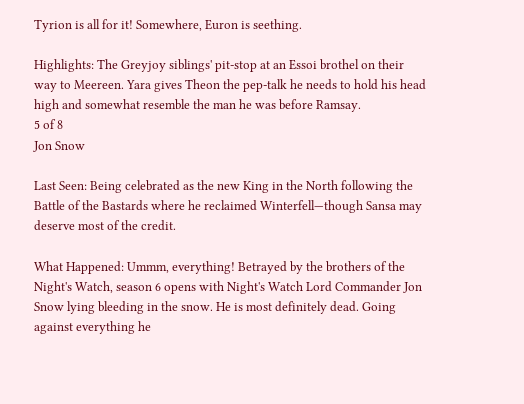Tyrion is all for it! Somewhere, Euron is seething.

Highlights: The Greyjoy siblings' pit-stop at an Essoi brothel on their way to Meereen. Yara gives Theon the pep-talk he needs to hold his head high and somewhat resemble the man he was before Ramsay.
5 of 8
Jon Snow

Last Seen: Being celebrated as the new King in the North following the Battle of the Bastards where he reclaimed Winterfell—though Sansa may deserve most of the credit.

What Happened: Ummm, everything! Betrayed by the brothers of the Night's Watch, season 6 opens with Night's Watch Lord Commander Jon Snow lying bleeding in the snow. He is most definitely dead. Going against everything he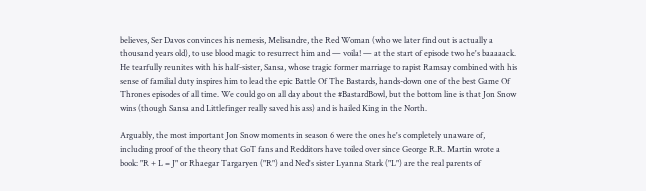believes, Ser Davos convinces his nemesis, Melisandre, the Red Woman (who we later find out is actually a thousand years old), to use blood magic to resurrect him and — voila! — at the start of episode two he's baaaaack. He tearfully reunites with his half-sister, Sansa, whose tragic former marriage to rapist Ramsay combined with his sense of familial duty inspires him to lead the epic Battle Of The Bastards, hands-down one of the best Game Of Thrones episodes of all time. We could go on all day about the #BastardBowl, but the bottom line is that Jon Snow wins (though Sansa and Littlefinger really saved his ass) and is hailed King in the North.

Arguably, the most important Jon Snow moments in season 6 were the ones he's completely unaware of, including proof of the theory that GoT fans and Redditors have toiled over since George R.R. Martin wrote a book: "R + L = J" or Rhaegar Targaryen ("R") and Ned's sister Lyanna Stark ("L") are the real parents of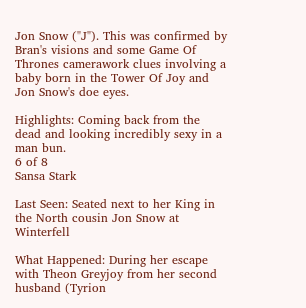Jon Snow ("J"). This was confirmed by Bran's visions and some Game Of Thrones camerawork clues involving a baby born in the Tower Of Joy and Jon Snow's doe eyes.

Highlights: Coming back from the dead and looking incredibly sexy in a man bun.
6 of 8
Sansa Stark

Last Seen: Seated next to her King in the North cousin Jon Snow at Winterfell

What Happened: During her escape with Theon Greyjoy from her second husband (Tyrion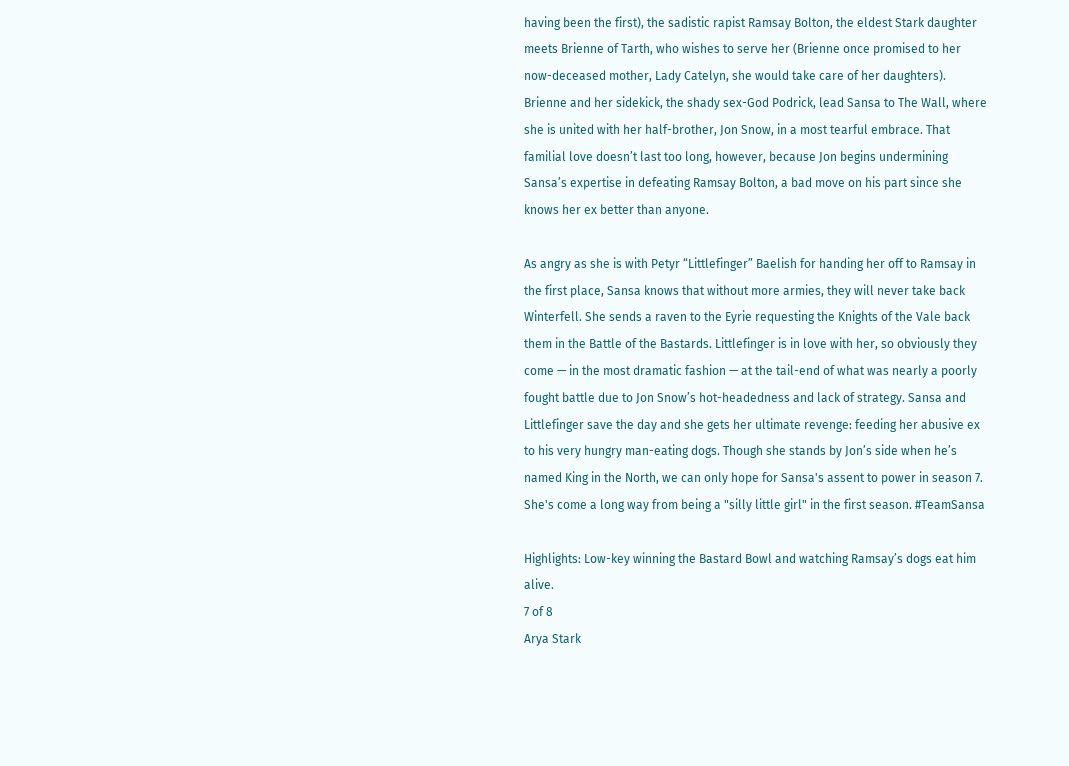having been the first), the sadistic rapist Ramsay Bolton, the eldest Stark daughter meets Brienne of Tarth, who wishes to serve her (Brienne once promised to her now-deceased mother, Lady Catelyn, she would take care of her daughters). Brienne and her sidekick, the shady sex-God Podrick, lead Sansa to The Wall, where she is united with her half-brother, Jon Snow, in a most tearful embrace. That familial love doesn’t last too long, however, because Jon begins undermining Sansa’s expertise in defeating Ramsay Bolton, a bad move on his part since she knows her ex better than anyone.

As angry as she is with Petyr “Littlefinger” Baelish for handing her off to Ramsay in the first place, Sansa knows that without more armies, they will never take back Winterfell. She sends a raven to the Eyrie requesting the Knights of the Vale back them in the Battle of the Bastards. Littlefinger is in love with her, so obviously they come — in the most dramatic fashion — at the tail-end of what was nearly a poorly fought battle due to Jon Snow’s hot-headedness and lack of strategy. Sansa and Littlefinger save the day and she gets her ultimate revenge: feeding her abusive ex to his very hungry man-eating dogs. Though she stands by Jon’s side when he’s named King in the North, we can only hope for Sansa's assent to power in season 7. She's come a long way from being a "silly little girl" in the first season. #TeamSansa

Highlights: Low-key winning the Bastard Bowl and watching Ramsay’s dogs eat him alive.
7 of 8
Arya Stark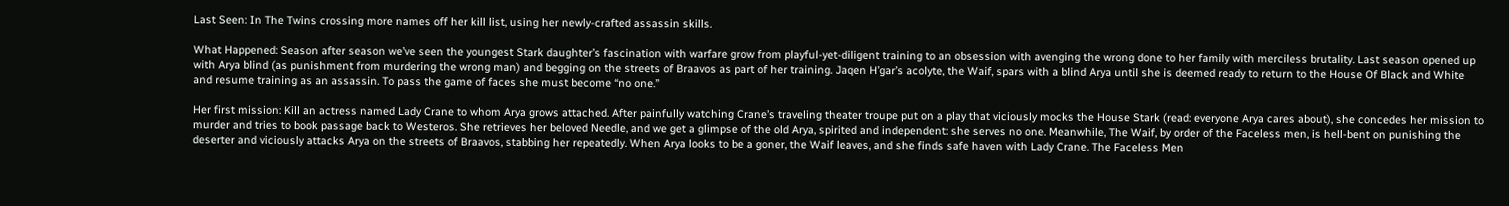Last Seen: In The Twins crossing more names off her kill list, using her newly-crafted assassin skills.

What Happened: Season after season we’ve seen the youngest Stark daughter’s fascination with warfare grow from playful-yet-diligent training to an obsession with avenging the wrong done to her family with merciless brutality. Last season opened up with Arya blind (as punishment from murdering the wrong man) and begging on the streets of Braavos as part of her training. Jaqen H’gar’s acolyte, the Waif, spars with a blind Arya until she is deemed ready to return to the House Of Black and White and resume training as an assassin. To pass the game of faces she must become “no one.”

Her first mission: Kill an actress named Lady Crane to whom Arya grows attached. After painfully watching Crane’s traveling theater troupe put on a play that viciously mocks the House Stark (read: everyone Arya cares about), she concedes her mission to murder and tries to book passage back to Westeros. She retrieves her beloved Needle, and we get a glimpse of the old Arya, spirited and independent: she serves no one. Meanwhile, The Waif, by order of the Faceless men, is hell-bent on punishing the deserter and viciously attacks Arya on the streets of Braavos, stabbing her repeatedly. When Arya looks to be a goner, the Waif leaves, and she finds safe haven with Lady Crane. The Faceless Men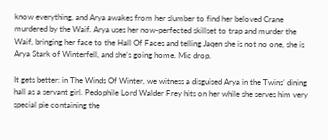know everything, and Arya awakes from her slumber to find her beloved Crane murdered by the Waif. Arya uses her now-perfected skillset to trap and murder the Waif, bringing her face to the Hall Of Faces and telling Jaqen she is not no one, she is Arya Stark of Winterfell, and she’s going home. Mic drop.

It gets better: in The Winds Of Winter, we witness a disguised Arya in the Twins’ dining hall as a servant girl. Pedophile Lord Walder Frey hits on her while she serves him very special pie containing the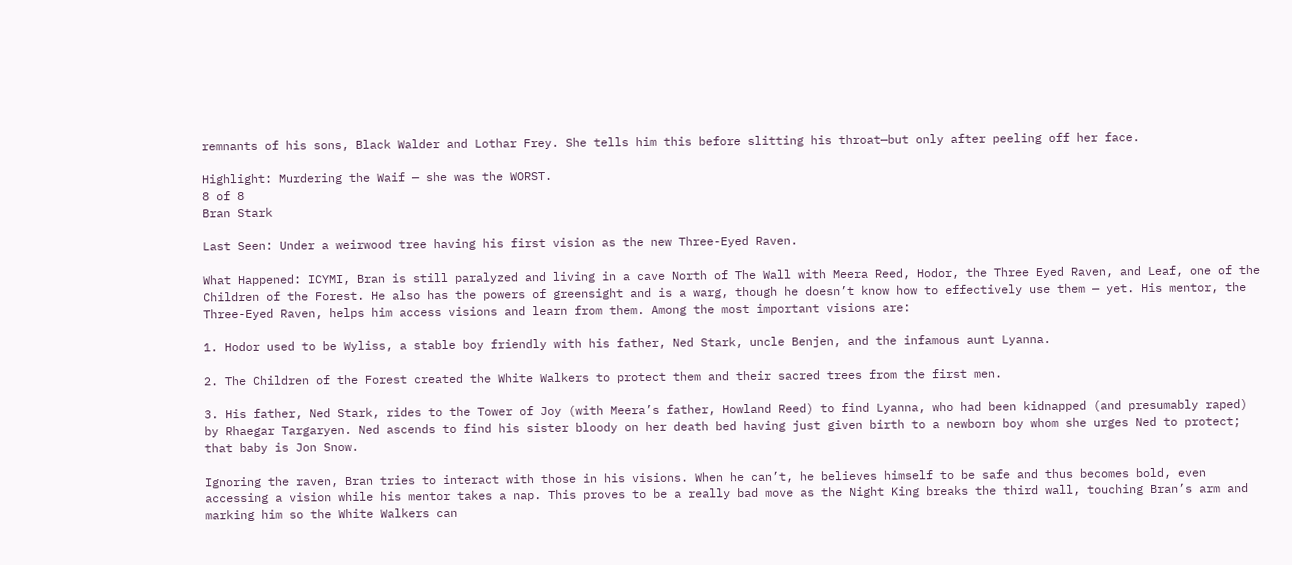remnants of his sons, Black Walder and Lothar Frey. She tells him this before slitting his throat—but only after peeling off her face.

Highlight: Murdering the Waif — she was the WORST.
8 of 8
Bran Stark

Last Seen: Under a weirwood tree having his first vision as the new Three-Eyed Raven.

What Happened: ICYMI, Bran is still paralyzed and living in a cave North of The Wall with Meera Reed, Hodor, the Three Eyed Raven, and Leaf, one of the Children of the Forest. He also has the powers of greensight and is a warg, though he doesn’t know how to effectively use them — yet. His mentor, the Three-Eyed Raven, helps him access visions and learn from them. Among the most important visions are:

1. Hodor used to be Wyliss, a stable boy friendly with his father, Ned Stark, uncle Benjen, and the infamous aunt Lyanna.

2. The Children of the Forest created the White Walkers to protect them and their sacred trees from the first men.

3. His father, Ned Stark, rides to the Tower of Joy (with Meera’s father, Howland Reed) to find Lyanna, who had been kidnapped (and presumably raped) by Rhaegar Targaryen. Ned ascends to find his sister bloody on her death bed having just given birth to a newborn boy whom she urges Ned to protect; that baby is Jon Snow.

Ignoring the raven, Bran tries to interact with those in his visions. When he can’t, he believes himself to be safe and thus becomes bold, even accessing a vision while his mentor takes a nap. This proves to be a really bad move as the Night King breaks the third wall, touching Bran’s arm and marking him so the White Walkers can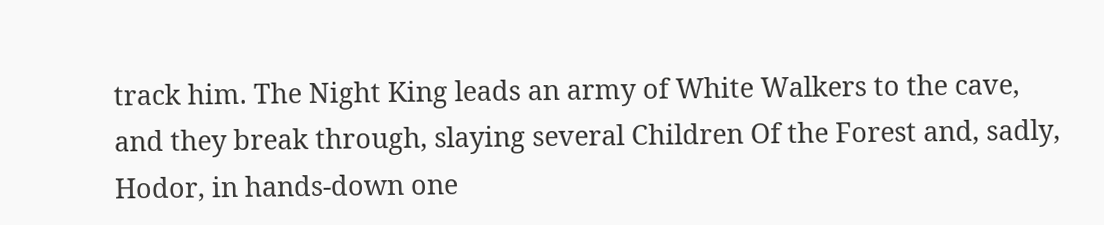track him. The Night King leads an army of White Walkers to the cave, and they break through, slaying several Children Of the Forest and, sadly, Hodor, in hands-down one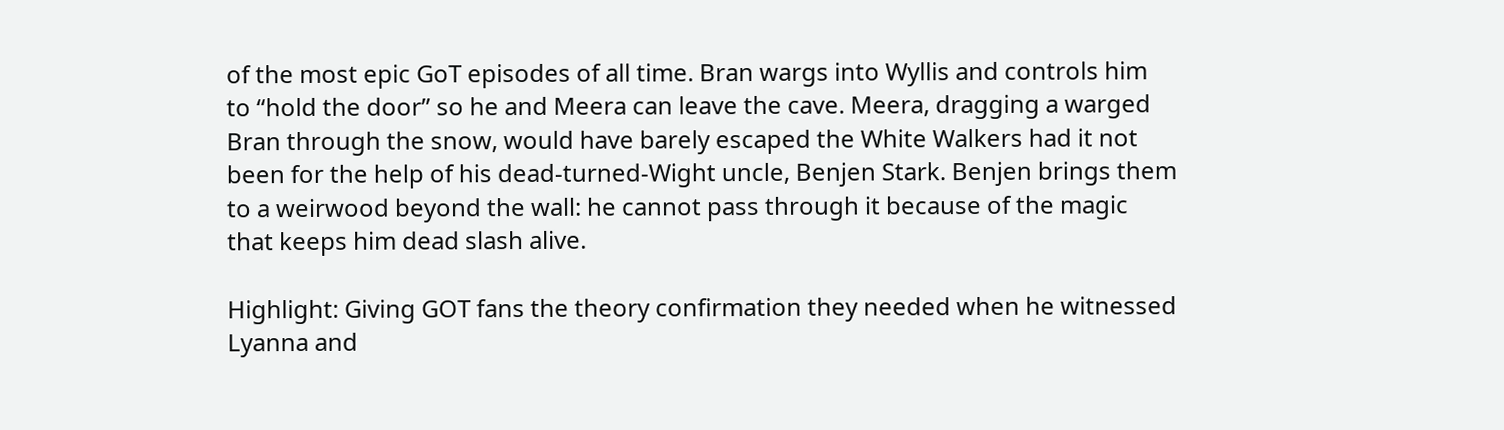of the most epic GoT episodes of all time. Bran wargs into Wyllis and controls him to “hold the door” so he and Meera can leave the cave. Meera, dragging a warged Bran through the snow, would have barely escaped the White Walkers had it not been for the help of his dead-turned-Wight uncle, Benjen Stark. Benjen brings them to a weirwood beyond the wall: he cannot pass through it because of the magic that keeps him dead slash alive.

Highlight: Giving GOT fans the theory confirmation they needed when he witnessed Lyanna and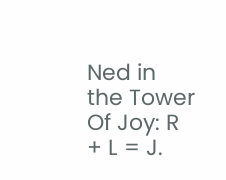Ned in the Tower Of Joy: R + L = J.